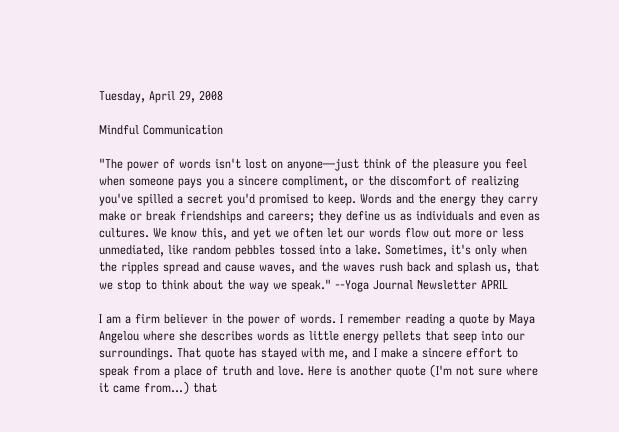Tuesday, April 29, 2008

Mindful Communication

"The power of words isn't lost on anyone—just think of the pleasure you feel when someone pays you a sincere compliment, or the discomfort of realizing you've spilled a secret you'd promised to keep. Words and the energy they carry make or break friendships and careers; they define us as individuals and even as cultures. We know this, and yet we often let our words flow out more or less unmediated, like random pebbles tossed into a lake. Sometimes, it's only when the ripples spread and cause waves, and the waves rush back and splash us, that we stop to think about the way we speak." --Yoga Journal Newsletter APRIL

I am a firm believer in the power of words. I remember reading a quote by Maya Angelou where she describes words as little energy pellets that seep into our surroundings. That quote has stayed with me, and I make a sincere effort to speak from a place of truth and love. Here is another quote (I'm not sure where it came from...) that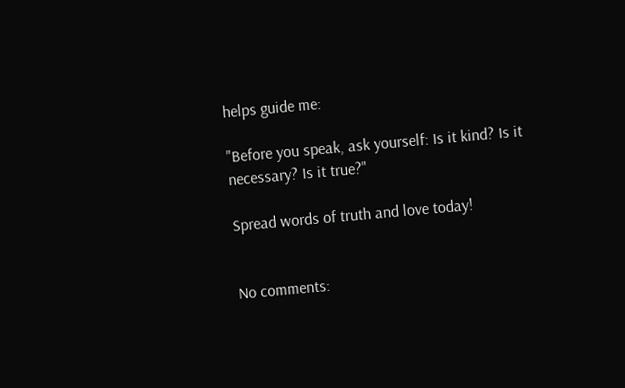helps guide me:

"Before you speak, ask yourself: Is it kind? Is it necessary? Is it true?"

Spread words of truth and love today!


No comments: